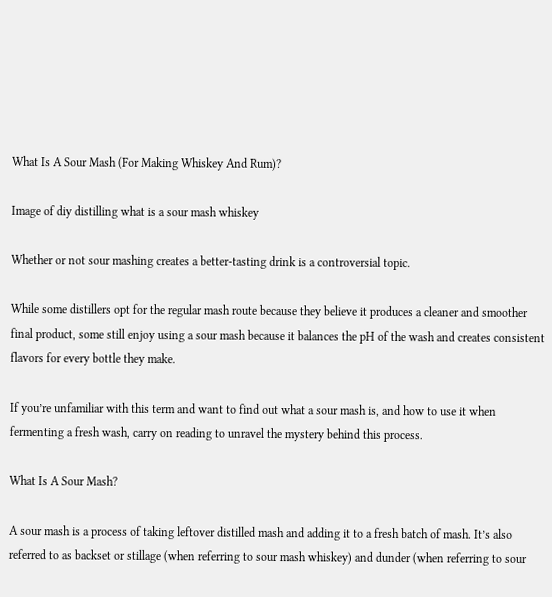What Is A Sour Mash (For Making Whiskey And Rum)?

Image of diy distilling what is a sour mash whiskey

Whether or not sour mashing creates a better-tasting drink is a controversial topic.

While some distillers opt for the regular mash route because they believe it produces a cleaner and smoother final product, some still enjoy using a sour mash because it balances the pH of the wash and creates consistent flavors for every bottle they make.

If you’re unfamiliar with this term and want to find out what a sour mash is, and how to use it when fermenting a fresh wash, carry on reading to unravel the mystery behind this process.

What Is A Sour Mash?

A sour mash is a process of taking leftover distilled mash and adding it to a fresh batch of mash. It’s also referred to as backset or stillage (when referring to sour mash whiskey) and dunder (when referring to sour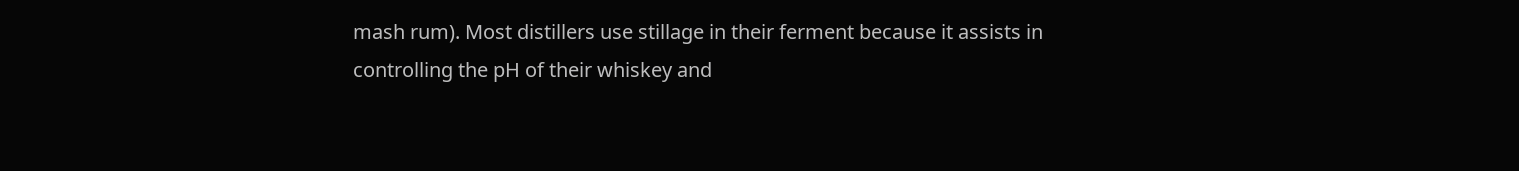mash rum). Most distillers use stillage in their ferment because it assists in controlling the pH of their whiskey and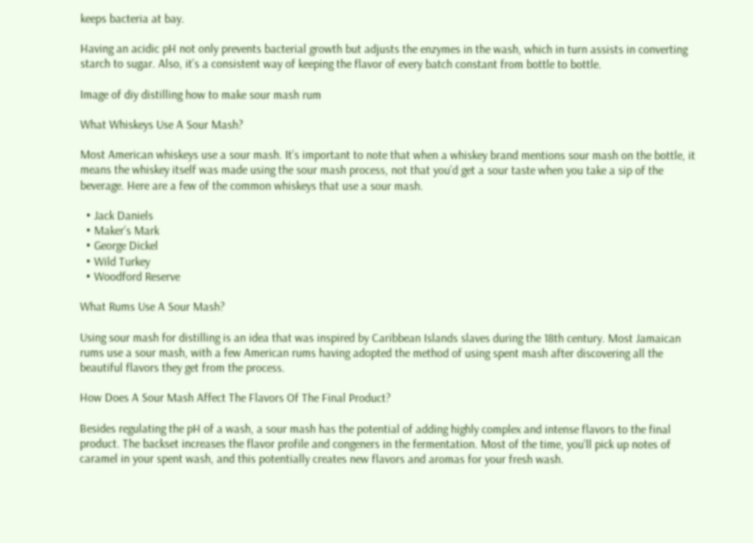keeps bacteria at bay.

Having an acidic pH not only prevents bacterial growth but adjusts the enzymes in the wash, which in turn assists in converting starch to sugar. Also, it’s a consistent way of keeping the flavor of every batch constant from bottle to bottle.

Image of diy distilling how to make sour mash rum

What Whiskeys Use A Sour Mash?

Most American whiskeys use a sour mash. It’s important to note that when a whiskey brand mentions sour mash on the bottle, it means the whiskey itself was made using the sour mash process, not that you’d get a sour taste when you take a sip of the beverage. Here are a few of the common whiskeys that use a sour mash.

  • Jack Daniels
  • Maker’s Mark
  • George Dickel
  • Wild Turkey
  • Woodford Reserve

What Rums Use A Sour Mash?

Using sour mash for distilling is an idea that was inspired by Caribbean Islands slaves during the 18th century. Most Jamaican rums use a sour mash, with a few American rums having adopted the method of using spent mash after discovering all the beautiful flavors they get from the process.

How Does A Sour Mash Affect The Flavors Of The Final Product?

Besides regulating the pH of a wash, a sour mash has the potential of adding highly complex and intense flavors to the final product. The backset increases the flavor profile and congeners in the fermentation. Most of the time, you’ll pick up notes of caramel in your spent wash, and this potentially creates new flavors and aromas for your fresh wash.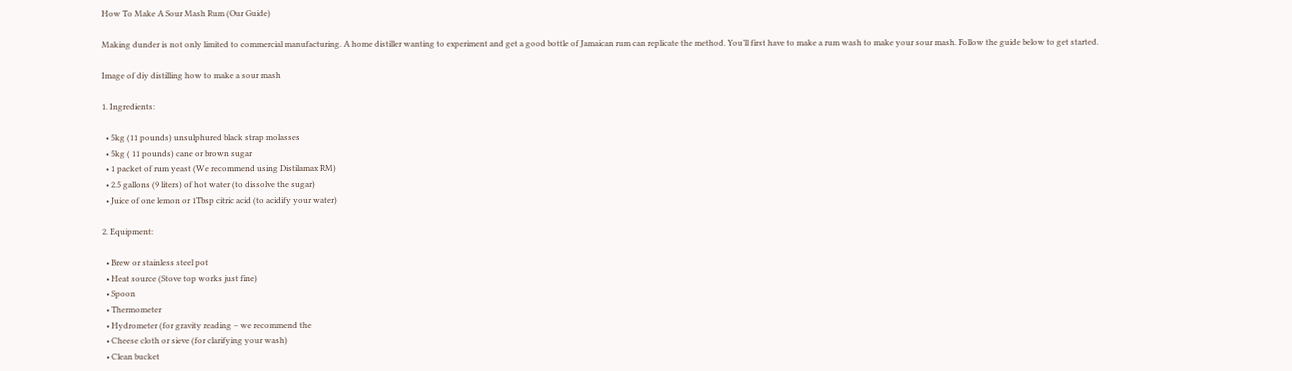How To Make A Sour Mash Rum (Our Guide)

Making dunder is not only limited to commercial manufacturing. A home distiller wanting to experiment and get a good bottle of Jamaican rum can replicate the method. You’ll first have to make a rum wash to make your sour mash. Follow the guide below to get started.

Image of diy distilling how to make a sour mash

1. Ingredients:

  • 5kg (11 pounds) unsulphured black strap molasses
  • 5kg ( 11 pounds) cane or brown sugar
  • 1 packet of rum yeast (We recommend using Distilamax RM)
  • 2.5 gallons (9 liters) of hot water (to dissolve the sugar)
  • Juice of one lemon or 1Tbsp citric acid (to acidify your water)

2. Equipment:

  • Brew or stainless steel pot
  • Heat source (Stove top works just fine)
  • Spoon
  • Thermometer
  • Hydrometer (for gravity reading – we recommend the
  • Cheese cloth or sieve (for clarifying your wash)
  • Clean bucket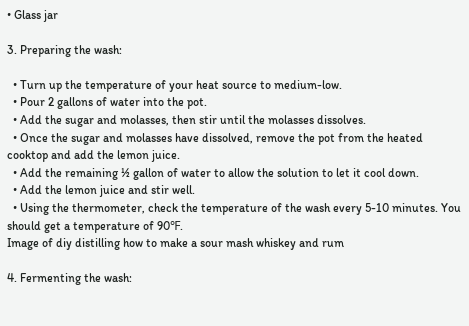• Glass jar

3. Preparing the wash:

  • Turn up the temperature of your heat source to medium-low.
  • Pour 2 gallons of water into the pot.
  • Add the sugar and molasses, then stir until the molasses dissolves.
  • Once the sugar and molasses have dissolved, remove the pot from the heated cooktop and add the lemon juice.
  • Add the remaining ½ gallon of water to allow the solution to let it cool down.
  • Add the lemon juice and stir well.
  • Using the thermometer, check the temperature of the wash every 5-10 minutes. You should get a temperature of 90℉.
Image of diy distilling how to make a sour mash whiskey and rum

4. Fermenting the wash: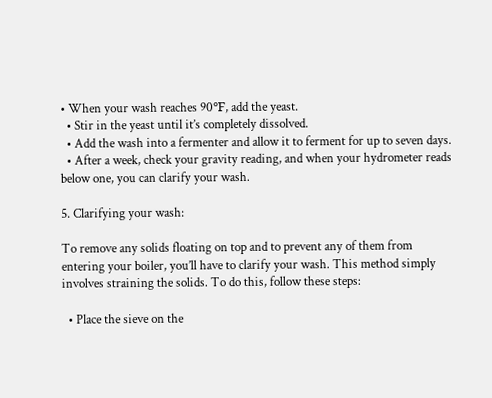• When your wash reaches 90℉, add the yeast.
  • Stir in the yeast until it’s completely dissolved.
  • Add the wash into a fermenter and allow it to ferment for up to seven days.
  • After a week, check your gravity reading, and when your hydrometer reads below one, you can clarify your wash.

5. Clarifying your wash:

To remove any solids floating on top and to prevent any of them from entering your boiler, you’ll have to clarify your wash. This method simply involves straining the solids. To do this, follow these steps:

  • Place the sieve on the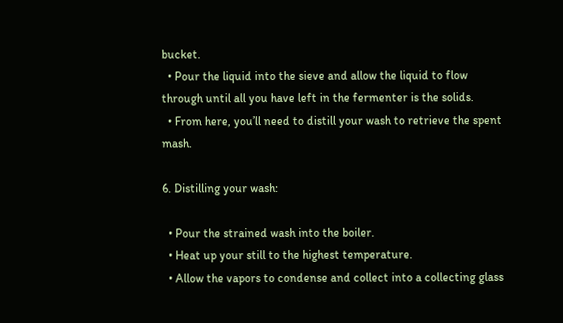bucket.
  • Pour the liquid into the sieve and allow the liquid to flow through until all you have left in the fermenter is the solids.
  • From here, you’ll need to distill your wash to retrieve the spent mash.

6. Distilling your wash:

  • Pour the strained wash into the boiler.
  • Heat up your still to the highest temperature.
  • Allow the vapors to condense and collect into a collecting glass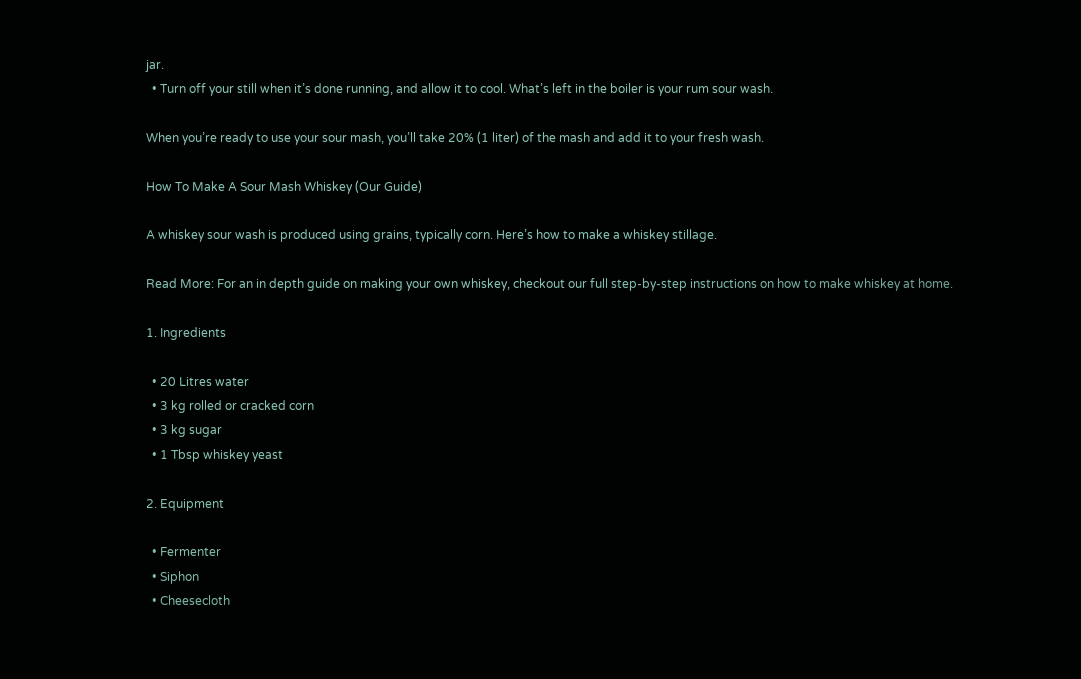jar.
  • Turn off your still when it’s done running, and allow it to cool. What’s left in the boiler is your rum sour wash.

When you’re ready to use your sour mash, you’ll take 20% (1 liter) of the mash and add it to your fresh wash.

How To Make A Sour Mash Whiskey (Our Guide)

A whiskey sour wash is produced using grains, typically corn. Here’s how to make a whiskey stillage.

Read More: For an in depth guide on making your own whiskey, checkout our full step-by-step instructions on how to make whiskey at home.

1. Ingredients

  • 20 Litres water
  • 3 kg rolled or cracked corn
  • 3 kg sugar
  • 1 Tbsp whiskey yeast

2. Equipment

  • Fermenter
  • Siphon
  • Cheesecloth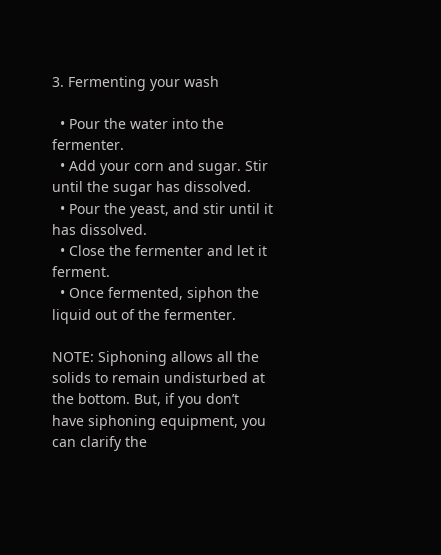3. Fermenting your wash

  • Pour the water into the fermenter.
  • Add your corn and sugar. Stir until the sugar has dissolved.
  • Pour the yeast, and stir until it has dissolved.
  • Close the fermenter and let it ferment.
  • Once fermented, siphon the liquid out of the fermenter.

NOTE: Siphoning allows all the solids to remain undisturbed at the bottom. But, if you don’t have siphoning equipment, you can clarify the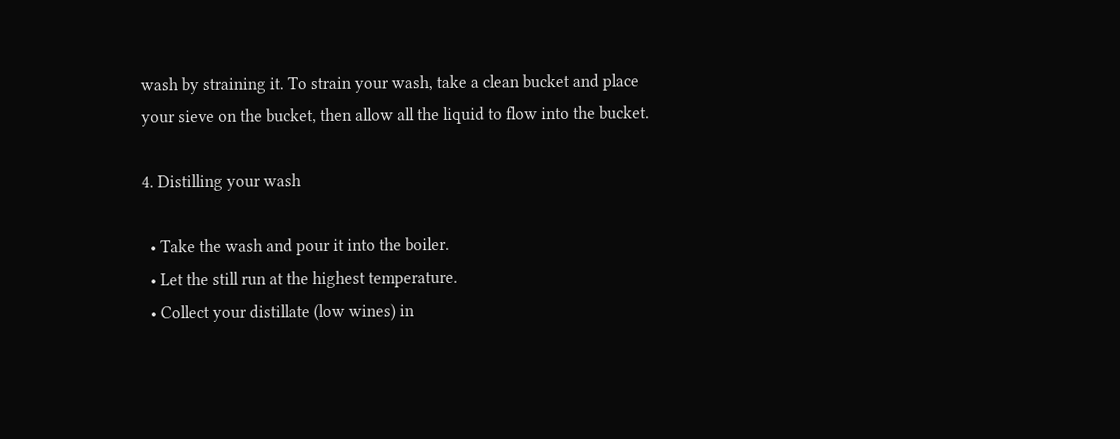wash by straining it. To strain your wash, take a clean bucket and place your sieve on the bucket, then allow all the liquid to flow into the bucket.

4. Distilling your wash

  • Take the wash and pour it into the boiler.
  • Let the still run at the highest temperature.
  • Collect your distillate (low wines) in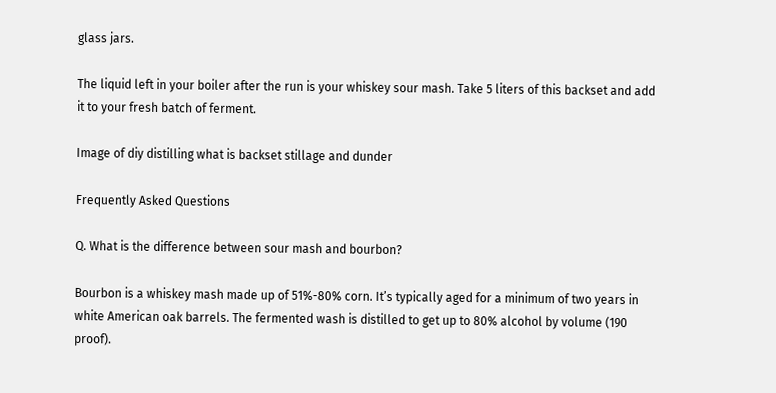glass jars.

The liquid left in your boiler after the run is your whiskey sour mash. Take 5 liters of this backset and add it to your fresh batch of ferment.

Image of diy distilling what is backset stillage and dunder

Frequently Asked Questions

Q. What is the difference between sour mash and bourbon?

Bourbon is a whiskey mash made up of 51%-80% corn. It’s typically aged for a minimum of two years in white American oak barrels. The fermented wash is distilled to get up to 80% alcohol by volume (190 proof).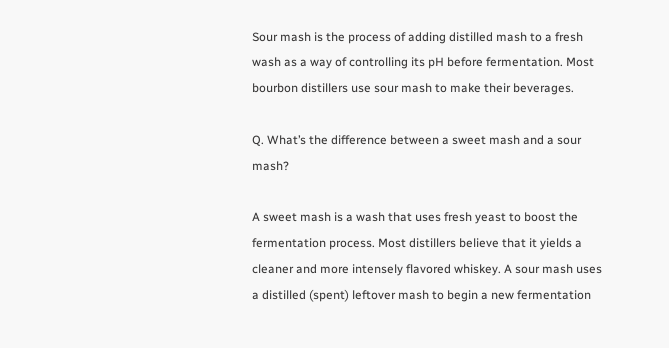Sour mash is the process of adding distilled mash to a fresh wash as a way of controlling its pH before fermentation. Most bourbon distillers use sour mash to make their beverages.

Q. What’s the difference between a sweet mash and a sour mash?

A sweet mash is a wash that uses fresh yeast to boost the fermentation process. Most distillers believe that it yields a cleaner and more intensely flavored whiskey. A sour mash uses a distilled (spent) leftover mash to begin a new fermentation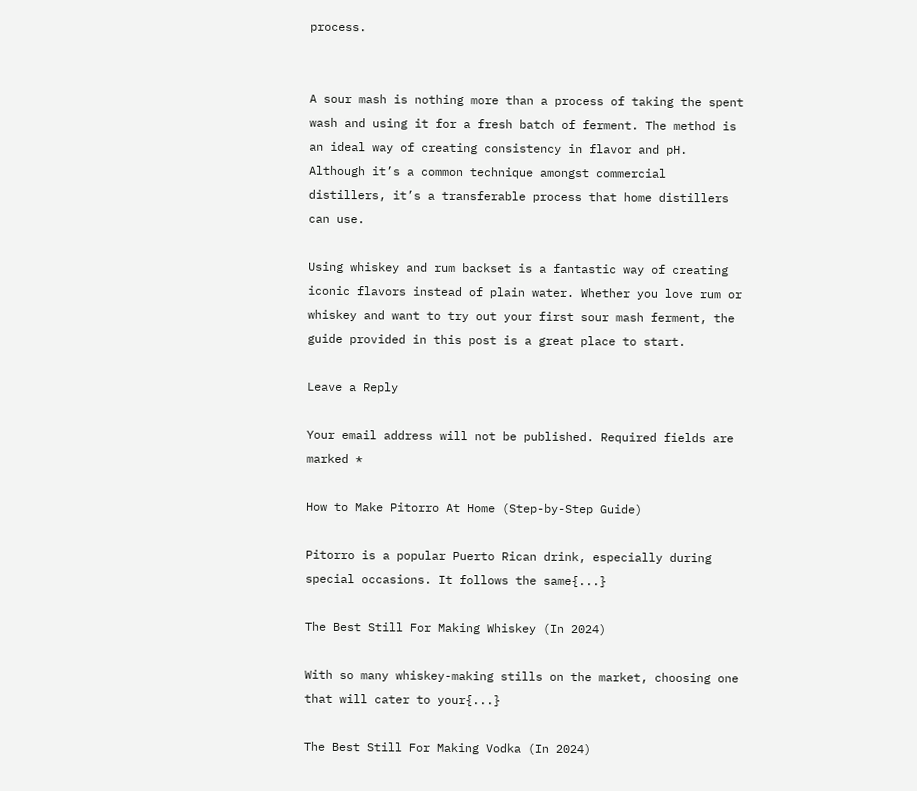process.


A sour mash is nothing more than a process of taking the spent wash and using it for a fresh batch of ferment. The method is an ideal way of creating consistency in flavor and pH. Although it’s a common technique amongst commercial distillers, it’s a transferable process that home distillers can use.

Using whiskey and rum backset is a fantastic way of creating iconic flavors instead of plain water. Whether you love rum or whiskey and want to try out your first sour mash ferment, the guide provided in this post is a great place to start.

Leave a Reply

Your email address will not be published. Required fields are marked *

How to Make Pitorro At Home (Step-by-Step Guide)

Pitorro is a popular Puerto Rican drink, especially during special occasions. It follows the same{...}

The Best Still For Making Whiskey (In 2024)

With so many whiskey-making stills on the market, choosing one that will cater to your{...}

The Best Still For Making Vodka (In 2024)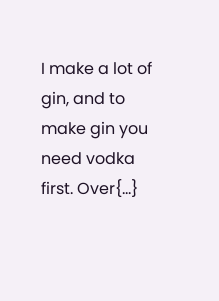I make a lot of gin, and to make gin you need vodka first. Over{...}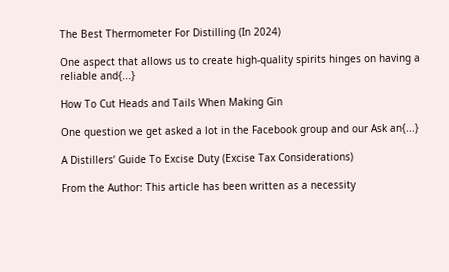The Best Thermometer For Distilling (In 2024)

One aspect that allows us to create high-quality spirits hinges on having a reliable and{...}

How To Cut Heads and Tails When Making Gin

One question we get asked a lot in the Facebook group and our Ask an{...}

A Distillers’ Guide To Excise Duty (Excise Tax Considerations)

From the Author: This article has been written as a necessity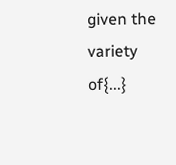given the variety of{...}